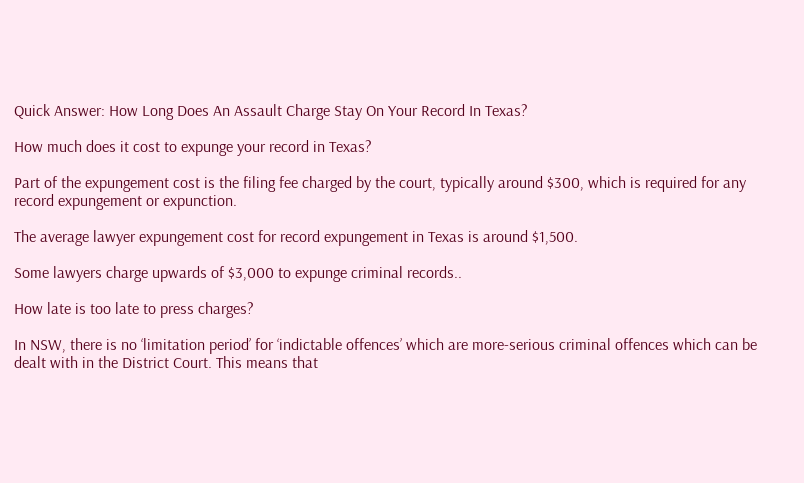Quick Answer: How Long Does An Assault Charge Stay On Your Record In Texas?

How much does it cost to expunge your record in Texas?

Part of the expungement cost is the filing fee charged by the court, typically around $300, which is required for any record expungement or expunction.

The average lawyer expungement cost for record expungement in Texas is around $1,500.

Some lawyers charge upwards of $3,000 to expunge criminal records..

How late is too late to press charges?

In NSW, there is no ‘limitation period’ for ‘indictable offences’ which are more-serious criminal offences which can be dealt with in the District Court. This means that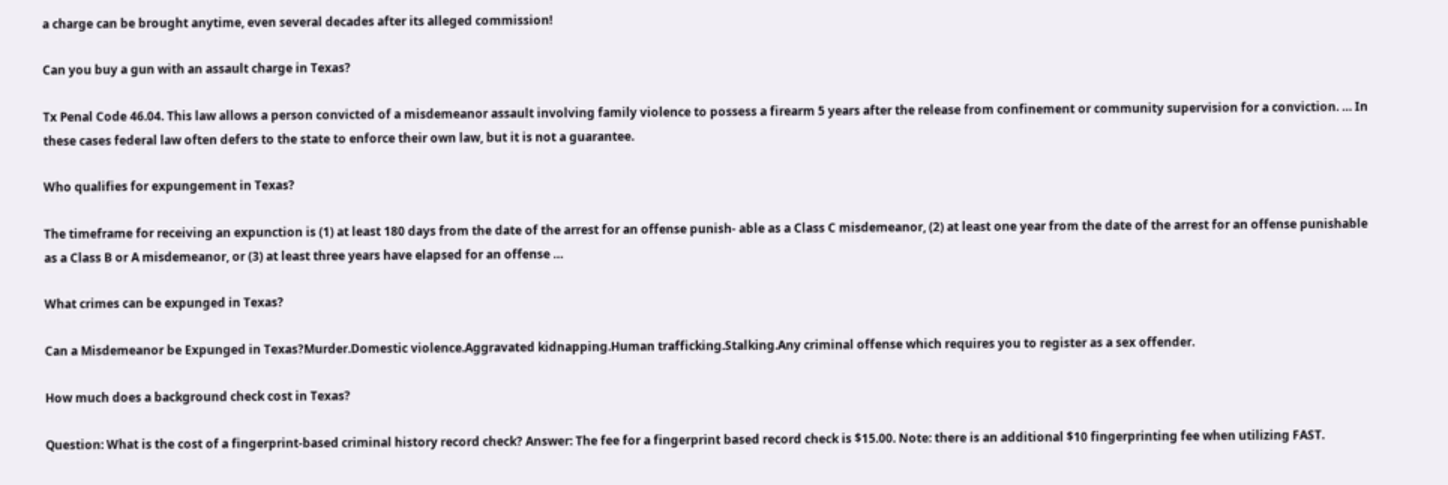a charge can be brought anytime, even several decades after its alleged commission!

Can you buy a gun with an assault charge in Texas?

Tx Penal Code 46.04. This law allows a person convicted of a misdemeanor assault involving family violence to possess a firearm 5 years after the release from confinement or community supervision for a conviction. … In these cases federal law often defers to the state to enforce their own law, but it is not a guarantee.

Who qualifies for expungement in Texas?

The timeframe for receiving an expunction is (1) at least 180 days from the date of the arrest for an offense punish- able as a Class C misdemeanor, (2) at least one year from the date of the arrest for an offense punishable as a Class B or A misdemeanor, or (3) at least three years have elapsed for an offense …

What crimes can be expunged in Texas?

Can a Misdemeanor be Expunged in Texas?Murder.Domestic violence.Aggravated kidnapping.Human trafficking.Stalking.Any criminal offense which requires you to register as a sex offender.

How much does a background check cost in Texas?

Question: What is the cost of a fingerprint-based criminal history record check? Answer: The fee for a fingerprint based record check is $15.00. Note: there is an additional $10 fingerprinting fee when utilizing FAST.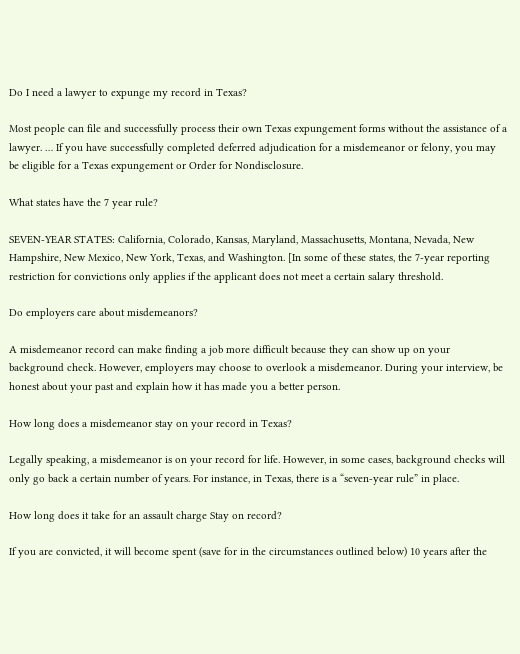Do I need a lawyer to expunge my record in Texas?

Most people can file and successfully process their own Texas expungement forms without the assistance of a lawyer. … If you have successfully completed deferred adjudication for a misdemeanor or felony, you may be eligible for a Texas expungement or Order for Nondisclosure.

What states have the 7 year rule?

SEVEN-YEAR STATES: California, Colorado, Kansas, Maryland, Massachusetts, Montana, Nevada, New Hampshire, New Mexico, New York, Texas, and Washington. [In some of these states, the 7-year reporting restriction for convictions only applies if the applicant does not meet a certain salary threshold.

Do employers care about misdemeanors?

A misdemeanor record can make finding a job more difficult because they can show up on your background check. However, employers may choose to overlook a misdemeanor. During your interview, be honest about your past and explain how it has made you a better person.

How long does a misdemeanor stay on your record in Texas?

Legally speaking, a misdemeanor is on your record for life. However, in some cases, background checks will only go back a certain number of years. For instance, in Texas, there is a “seven-year rule” in place.

How long does it take for an assault charge Stay on record?

If you are convicted, it will become spent (save for in the circumstances outlined below) 10 years after the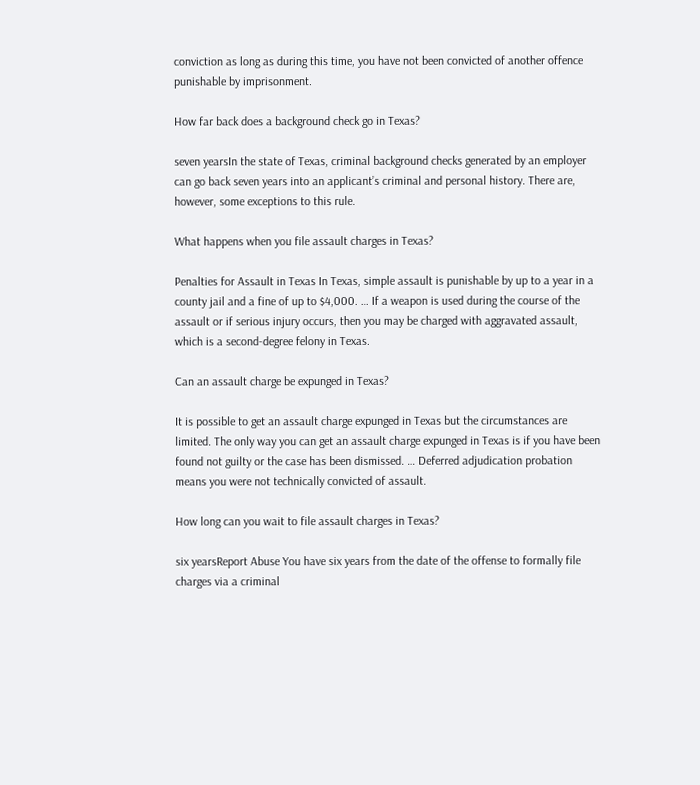conviction as long as during this time, you have not been convicted of another offence punishable by imprisonment.

How far back does a background check go in Texas?

seven yearsIn the state of Texas, criminal background checks generated by an employer can go back seven years into an applicant’s criminal and personal history. There are, however, some exceptions to this rule.

What happens when you file assault charges in Texas?

Penalties for Assault in Texas In Texas, simple assault is punishable by up to a year in a county jail and a fine of up to $4,000. … If a weapon is used during the course of the assault or if serious injury occurs, then you may be charged with aggravated assault, which is a second-degree felony in Texas.

Can an assault charge be expunged in Texas?

It is possible to get an assault charge expunged in Texas but the circumstances are limited. The only way you can get an assault charge expunged in Texas is if you have been found not guilty or the case has been dismissed. … Deferred adjudication probation means you were not technically convicted of assault.

How long can you wait to file assault charges in Texas?

six yearsReport Abuse You have six years from the date of the offense to formally file charges via a criminal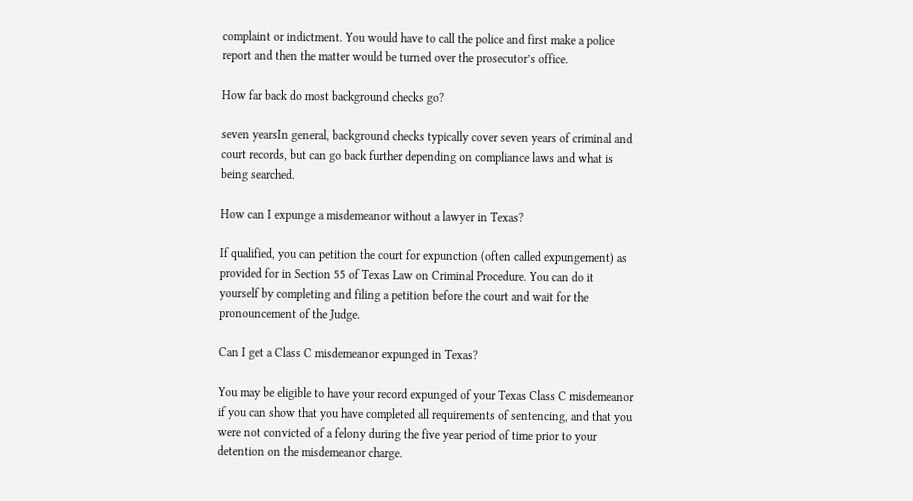complaint or indictment. You would have to call the police and first make a police report and then the matter would be turned over the prosecutor’s office.

How far back do most background checks go?

seven yearsIn general, background checks typically cover seven years of criminal and court records, but can go back further depending on compliance laws and what is being searched.

How can I expunge a misdemeanor without a lawyer in Texas?

If qualified, you can petition the court for expunction (often called expungement) as provided for in Section 55 of Texas Law on Criminal Procedure. You can do it yourself by completing and filing a petition before the court and wait for the pronouncement of the Judge.

Can I get a Class C misdemeanor expunged in Texas?

You may be eligible to have your record expunged of your Texas Class C misdemeanor if you can show that you have completed all requirements of sentencing, and that you were not convicted of a felony during the five year period of time prior to your detention on the misdemeanor charge.